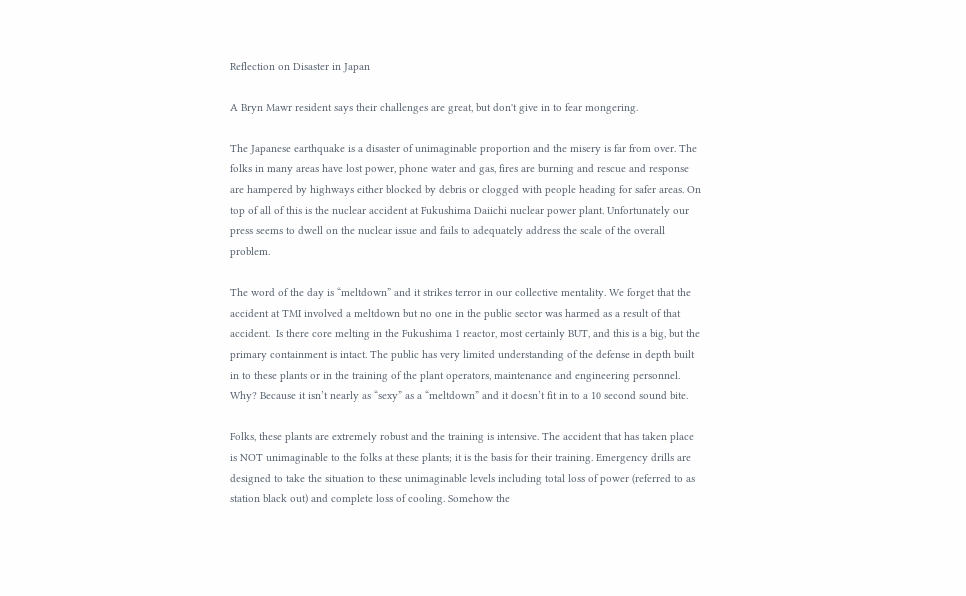Reflection on Disaster in Japan

A Bryn Mawr resident says their challenges are great, but don't give in to fear mongering.

The Japanese earthquake is a disaster of unimaginable proportion and the misery is far from over. The folks in many areas have lost power, phone water and gas, fires are burning and rescue and response are hampered by highways either blocked by debris or clogged with people heading for safer areas. On top of all of this is the nuclear accident at Fukushima Daiichi nuclear power plant. Unfortunately our press seems to dwell on the nuclear issue and fails to adequately address the scale of the overall problem.

The word of the day is “meltdown” and it strikes terror in our collective mentality. We forget that the accident at TMI involved a meltdown but no one in the public sector was harmed as a result of that accident.  Is there core melting in the Fukushima 1 reactor, most certainly BUT, and this is a big, but the primary containment is intact. The public has very limited understanding of the defense in depth built in to these plants or in the training of the plant operators, maintenance and engineering personnel.  Why? Because it isn’t nearly as “sexy” as a “meltdown” and it doesn’t fit in to a 10 second sound bite.

Folks, these plants are extremely robust and the training is intensive. The accident that has taken place is NOT unimaginable to the folks at these plants; it is the basis for their training. Emergency drills are designed to take the situation to these unimaginable levels including total loss of power (referred to as station black out) and complete loss of cooling. Somehow the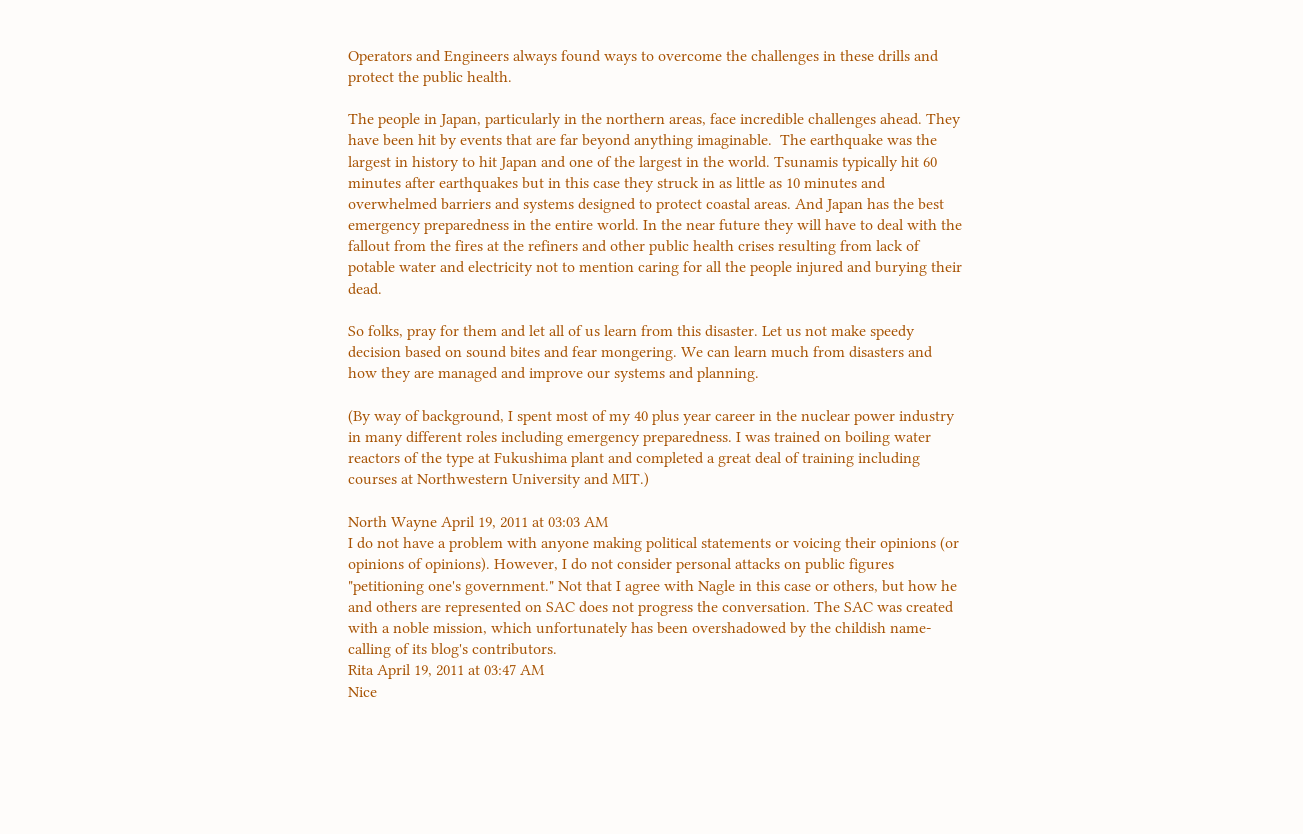Operators and Engineers always found ways to overcome the challenges in these drills and protect the public health.

The people in Japan, particularly in the northern areas, face incredible challenges ahead. They have been hit by events that are far beyond anything imaginable.  The earthquake was the largest in history to hit Japan and one of the largest in the world. Tsunamis typically hit 60 minutes after earthquakes but in this case they struck in as little as 10 minutes and overwhelmed barriers and systems designed to protect coastal areas. And Japan has the best emergency preparedness in the entire world. In the near future they will have to deal with the fallout from the fires at the refiners and other public health crises resulting from lack of potable water and electricity not to mention caring for all the people injured and burying their dead.

So folks, pray for them and let all of us learn from this disaster. Let us not make speedy decision based on sound bites and fear mongering. We can learn much from disasters and how they are managed and improve our systems and planning.

(By way of background, I spent most of my 40 plus year career in the nuclear power industry in many different roles including emergency preparedness. I was trained on boiling water reactors of the type at Fukushima plant and completed a great deal of training including courses at Northwestern University and MIT.)

North Wayne April 19, 2011 at 03:03 AM
I do not have a problem with anyone making political statements or voicing their opinions (or opinions of opinions). However, I do not consider personal attacks on public figures "petitioning one's government." Not that I agree with Nagle in this case or others, but how he and others are represented on SAC does not progress the conversation. The SAC was created with a noble mission, which unfortunately has been overshadowed by the childish name-calling of its blog's contributors.
Rita April 19, 2011 at 03:47 AM
Nice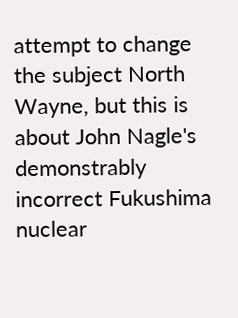attempt to change the subject North Wayne, but this is about John Nagle's demonstrably incorrect Fukushima nuclear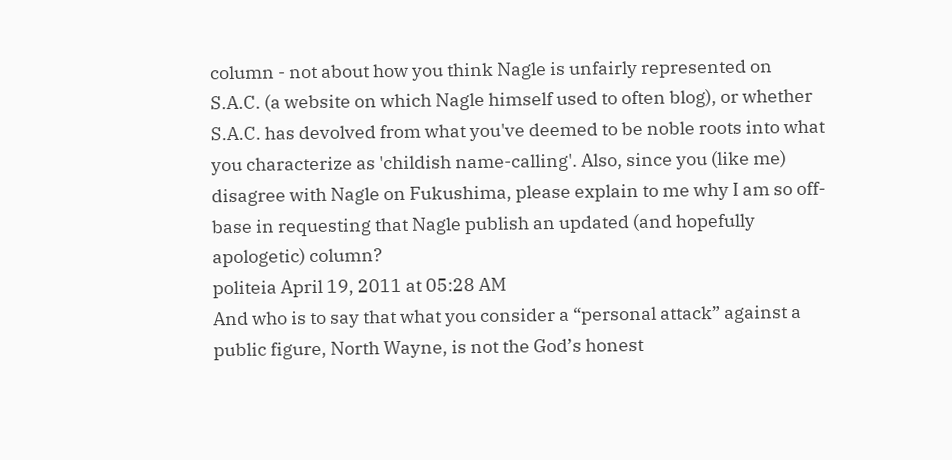column - not about how you think Nagle is unfairly represented on S.A.C. (a website on which Nagle himself used to often blog), or whether S.A.C. has devolved from what you've deemed to be noble roots into what you characterize as 'childish name-calling'. Also, since you (like me) disagree with Nagle on Fukushima, please explain to me why I am so off-base in requesting that Nagle publish an updated (and hopefully apologetic) column?
politeia April 19, 2011 at 05:28 AM
And who is to say that what you consider a “personal attack” against a public figure, North Wayne, is not the God’s honest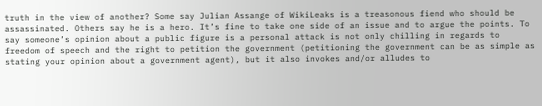truth in the view of another? Some say Julian Assange of WikiLeaks is a treasonous fiend who should be assassinated. Others say he is a hero. It’s fine to take one side of an issue and to argue the points. To say someone’s opinion about a public figure is a personal attack is not only chilling in regards to freedom of speech and the right to petition the government (petitioning the government can be as simple as stating your opinion about a government agent), but it also invokes and/or alludes to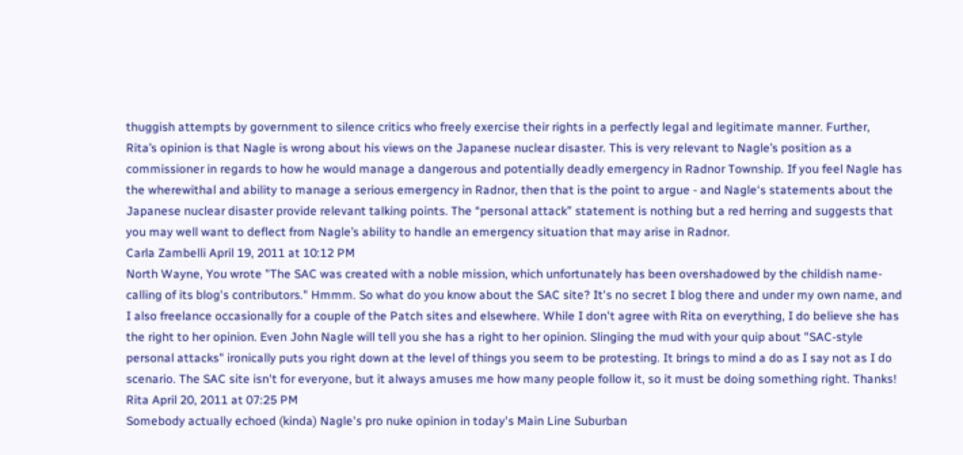thuggish attempts by government to silence critics who freely exercise their rights in a perfectly legal and legitimate manner. Further, Rita’s opinion is that Nagle is wrong about his views on the Japanese nuclear disaster. This is very relevant to Nagle’s position as a commissioner in regards to how he would manage a dangerous and potentially deadly emergency in Radnor Township. If you feel Nagle has the wherewithal and ability to manage a serious emergency in Radnor, then that is the point to argue - and Nagle‘s statements about the Japanese nuclear disaster provide relevant talking points. The “personal attack” statement is nothing but a red herring and suggests that you may well want to deflect from Nagle’s ability to handle an emergency situation that may arise in Radnor.
Carla Zambelli April 19, 2011 at 10:12 PM
North Wayne, You wrote "The SAC was created with a noble mission, which unfortunately has been overshadowed by the childish name-calling of its blog's contributors." Hmmm. So what do you know about the SAC site? It's no secret I blog there and under my own name, and I also freelance occasionally for a couple of the Patch sites and elsewhere. While I don't agree with Rita on everything, I do believe she has the right to her opinion. Even John Nagle will tell you she has a right to her opinion. Slinging the mud with your quip about "SAC-style personal attacks" ironically puts you right down at the level of things you seem to be protesting. It brings to mind a do as I say not as I do scenario. The SAC site isn't for everyone, but it always amuses me how many people follow it, so it must be doing something right. Thanks!
Rita April 20, 2011 at 07:25 PM
Somebody actually echoed (kinda) Nagle's pro nuke opinion in today's Main Line Suburban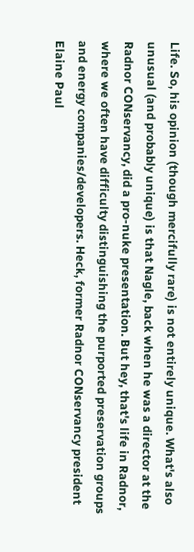Life. So, his opinion (though mercifully rare) is not entirely unique. What's also unusual (and probably unique) is that Nagle, back when he was a director at the Radnor CONservancy, did a pro-nuke presentation. But hey, that's life in Radnor, where we often have difficulty distinguishing the purported preservation groups and energy companies/developers. Heck, former Radnor CONservancy president Elaine Paul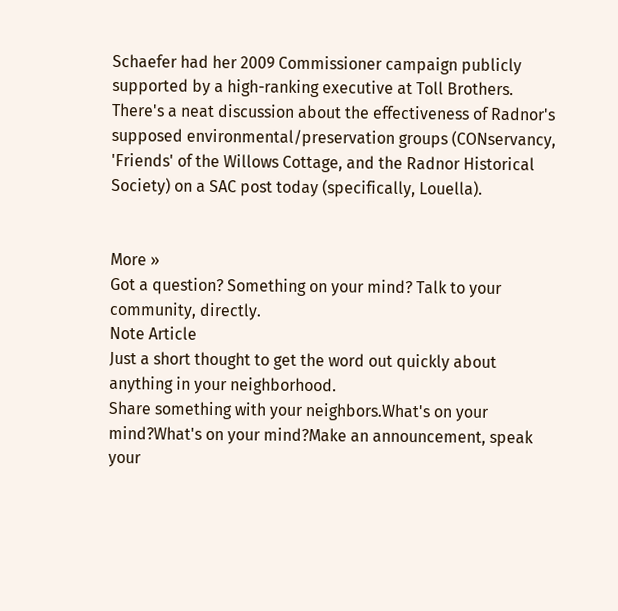Schaefer had her 2009 Commissioner campaign publicly supported by a high-ranking executive at Toll Brothers. There's a neat discussion about the effectiveness of Radnor's supposed environmental/preservation groups (CONservancy, 'Friends' of the Willows Cottage, and the Radnor Historical Society) on a SAC post today (specifically, Louella).


More »
Got a question? Something on your mind? Talk to your community, directly.
Note Article
Just a short thought to get the word out quickly about anything in your neighborhood.
Share something with your neighbors.What's on your mind?What's on your mind?Make an announcement, speak your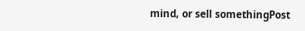mind, or sell somethingPost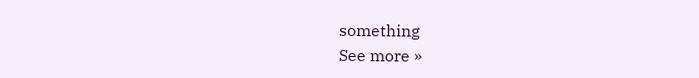something
See more »